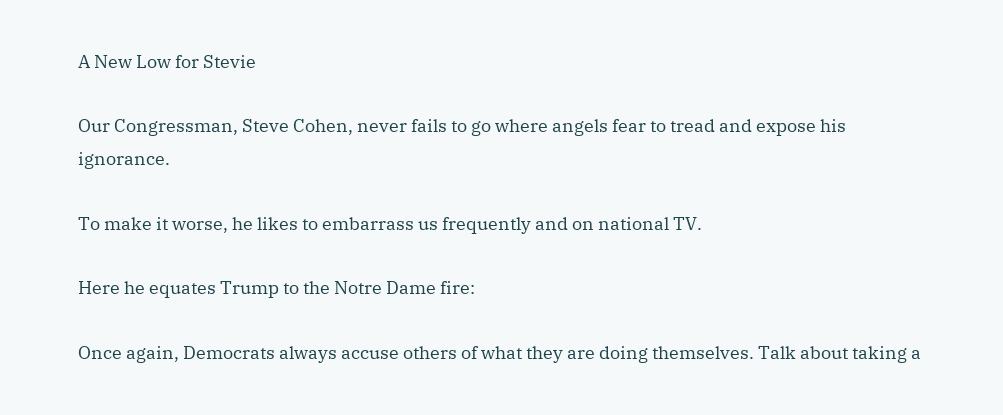A New Low for Stevie

Our Congressman, Steve Cohen, never fails to go where angels fear to tread and expose his ignorance.

To make it worse, he likes to embarrass us frequently and on national TV.

Here he equates Trump to the Notre Dame fire:

Once again, Democrats always accuse others of what they are doing themselves. Talk about taking a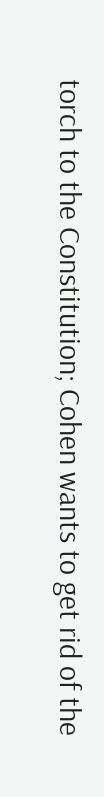torch to the Constitution; Cohen wants to get rid of the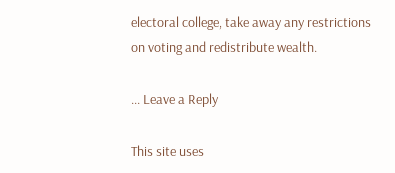electoral college, take away any restrictions on voting and redistribute wealth.

... Leave a Reply

This site uses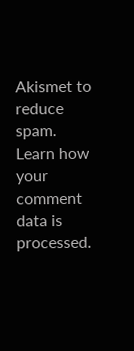Akismet to reduce spam. Learn how your comment data is processed.